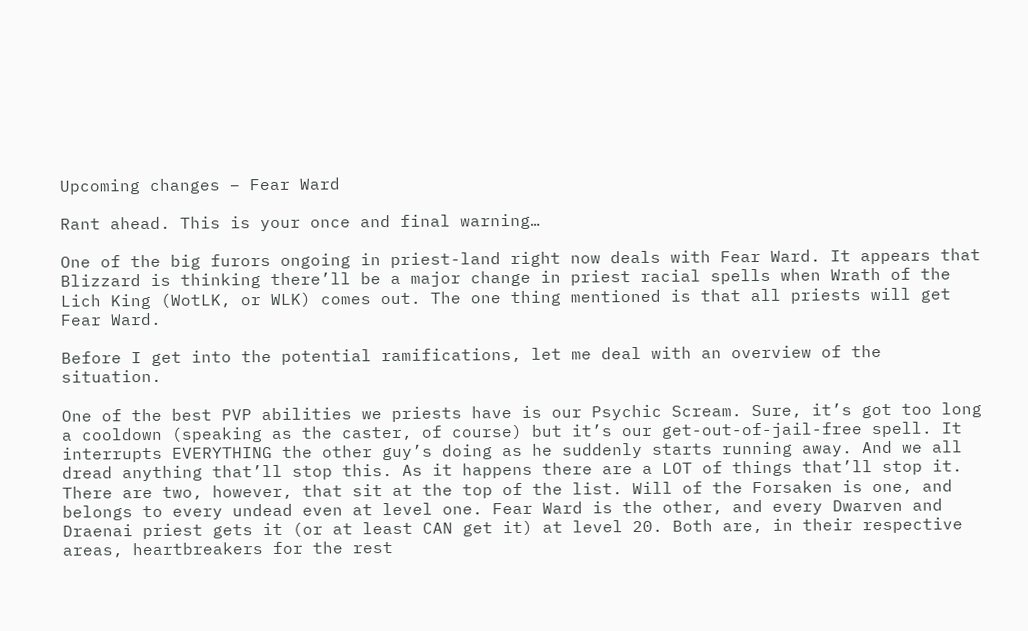Upcoming changes – Fear Ward

Rant ahead. This is your once and final warning…

One of the big furors ongoing in priest-land right now deals with Fear Ward. It appears that Blizzard is thinking there’ll be a major change in priest racial spells when Wrath of the Lich King (WotLK, or WLK) comes out. The one thing mentioned is that all priests will get Fear Ward.

Before I get into the potential ramifications, let me deal with an overview of the situation.

One of the best PVP abilities we priests have is our Psychic Scream. Sure, it’s got too long a cooldown (speaking as the caster, of course) but it’s our get-out-of-jail-free spell. It interrupts EVERYTHING the other guy’s doing as he suddenly starts running away. And we all dread anything that’ll stop this. As it happens there are a LOT of things that’ll stop it. There are two, however, that sit at the top of the list. Will of the Forsaken is one, and belongs to every undead even at level one. Fear Ward is the other, and every Dwarven and Draenai priest gets it (or at least CAN get it) at level 20. Both are, in their respective areas, heartbreakers for the rest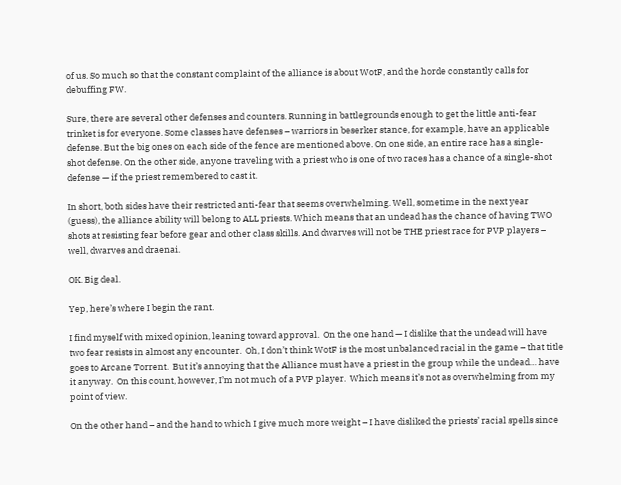of us. So much so that the constant complaint of the alliance is about WotF, and the horde constantly calls for debuffing FW.

Sure, there are several other defenses and counters. Running in battlegrounds enough to get the little anti-fear trinket is for everyone. Some classes have defenses – warriors in beserker stance, for example, have an applicable defense. But the big ones on each side of the fence are mentioned above. On one side, an entire race has a single-shot defense. On the other side, anyone traveling with a priest who is one of two races has a chance of a single-shot defense — if the priest remembered to cast it.

In short, both sides have their restricted anti-fear that seems overwhelming. Well, sometime in the next year (guess), the alliance ability will belong to ALL priests. Which means that an undead has the chance of having TWO shots at resisting fear before gear and other class skills. And dwarves will not be THE priest race for PVP players – well, dwarves and draenai.

OK. Big deal.

Yep, here’s where I begin the rant.

I find myself with mixed opinion, leaning toward approval.  On the one hand — I dislike that the undead will have two fear resists in almost any encounter.  Oh, I don’t think WotF is the most unbalanced racial in the game – that title goes to Arcane Torrent.  But it’s annoying that the Alliance must have a priest in the group while the undead… have it anyway.  On this count, however, I’m not much of a PVP player.  Which means it’s not as overwhelming from my point of view.

On the other hand – and the hand to which I give much more weight – I have disliked the priests’ racial spells since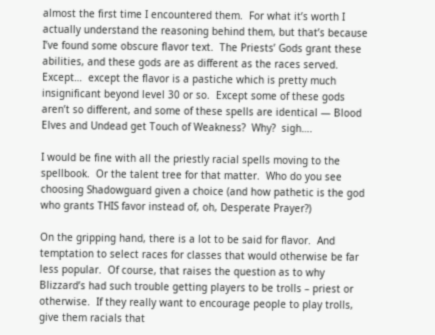almost the first time I encountered them.  For what it’s worth I actually understand the reasoning behind them, but that’s because I’ve found some obscure flavor text.  The Priests’ Gods grant these abilities, and these gods are as different as the races served.  Except…  except the flavor is a pastiche which is pretty much insignificant beyond level 30 or so.  Except some of these gods aren’t so different, and some of these spells are identical — Blood Elves and Undead get Touch of Weakness?  Why?  sigh….

I would be fine with all the priestly racial spells moving to the spellbook.  Or the talent tree for that matter.  Who do you see choosing Shadowguard given a choice (and how pathetic is the god who grants THIS favor instead of, oh, Desperate Prayer?)

On the gripping hand, there is a lot to be said for flavor.  And temptation to select races for classes that would otherwise be far less popular.  Of course, that raises the question as to why Blizzard’s had such trouble getting players to be trolls – priest or otherwise.  If they really want to encourage people to play trolls, give them racials that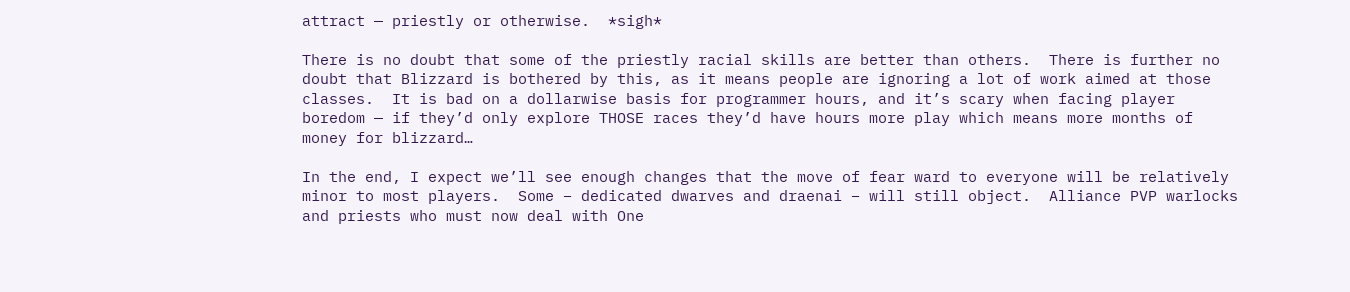attract — priestly or otherwise.  *sigh*

There is no doubt that some of the priestly racial skills are better than others.  There is further no doubt that Blizzard is bothered by this, as it means people are ignoring a lot of work aimed at those classes.  It is bad on a dollarwise basis for programmer hours, and it’s scary when facing player boredom — if they’d only explore THOSE races they’d have hours more play which means more months of money for blizzard…

In the end, I expect we’ll see enough changes that the move of fear ward to everyone will be relatively minor to most players.  Some – dedicated dwarves and draenai – will still object.  Alliance PVP warlocks and priests who must now deal with One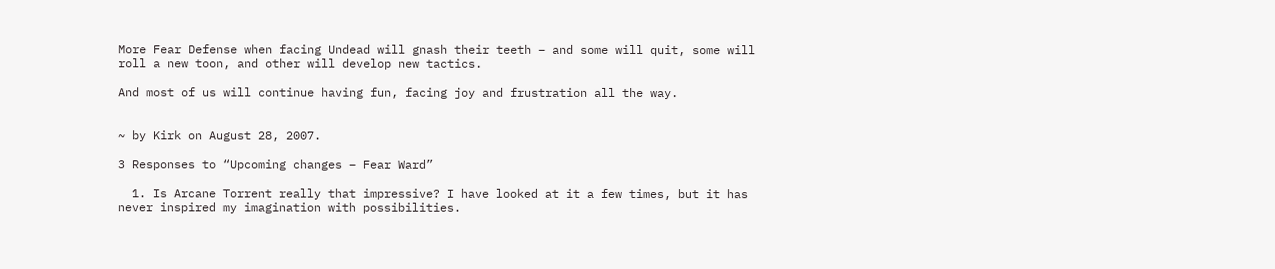More Fear Defense when facing Undead will gnash their teeth – and some will quit, some will roll a new toon, and other will develop new tactics.

And most of us will continue having fun, facing joy and frustration all the way.


~ by Kirk on August 28, 2007.

3 Responses to “Upcoming changes – Fear Ward”

  1. Is Arcane Torrent really that impressive? I have looked at it a few times, but it has never inspired my imagination with possibilities.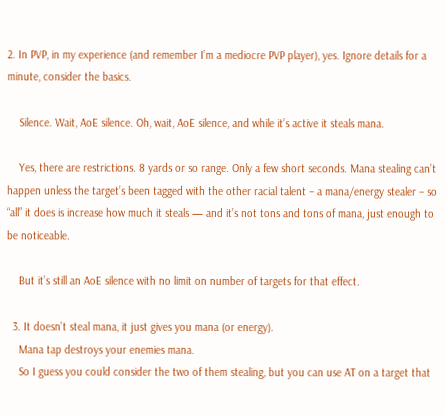2. In PVP, in my experience (and remember I’m a mediocre PVP player), yes. Ignore details for a minute, consider the basics.

    Silence. Wait, AoE silence. Oh, wait, AoE silence, and while it’s active it steals mana.

    Yes, there are restrictions. 8 yards or so range. Only a few short seconds. Mana stealing can’t happen unless the target’s been tagged with the other racial talent – a mana/energy stealer – so “all” it does is increase how much it steals — and it’s not tons and tons of mana, just enough to be noticeable.

    But it’s still an AoE silence with no limit on number of targets for that effect.

  3. It doesn’t steal mana, it just gives you mana (or energy).
    Mana tap destroys your enemies mana.
    So I guess you could consider the two of them stealing, but you can use AT on a target that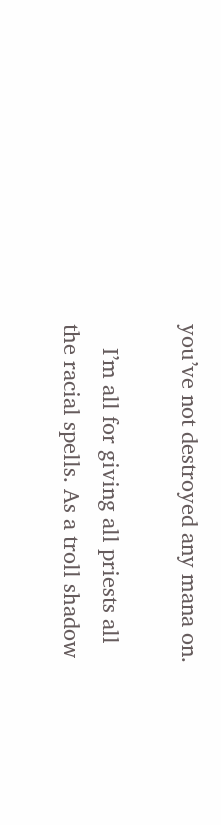you’ve not destroyed any mana on.

    I’m all for giving all priests all the racial spells. As a troll shadow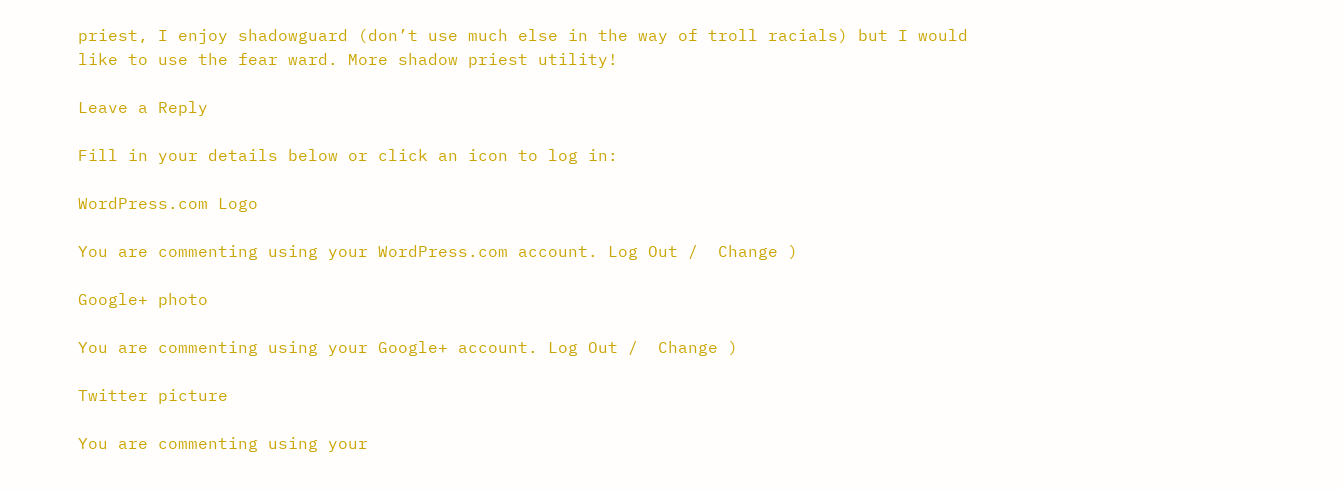priest, I enjoy shadowguard (don’t use much else in the way of troll racials) but I would like to use the fear ward. More shadow priest utility!

Leave a Reply

Fill in your details below or click an icon to log in:

WordPress.com Logo

You are commenting using your WordPress.com account. Log Out /  Change )

Google+ photo

You are commenting using your Google+ account. Log Out /  Change )

Twitter picture

You are commenting using your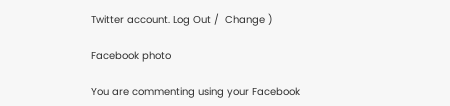Twitter account. Log Out /  Change )

Facebook photo

You are commenting using your Facebook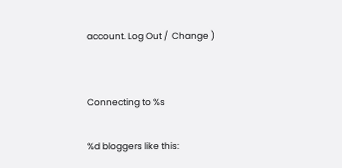account. Log Out /  Change )


Connecting to %s

%d bloggers like this: